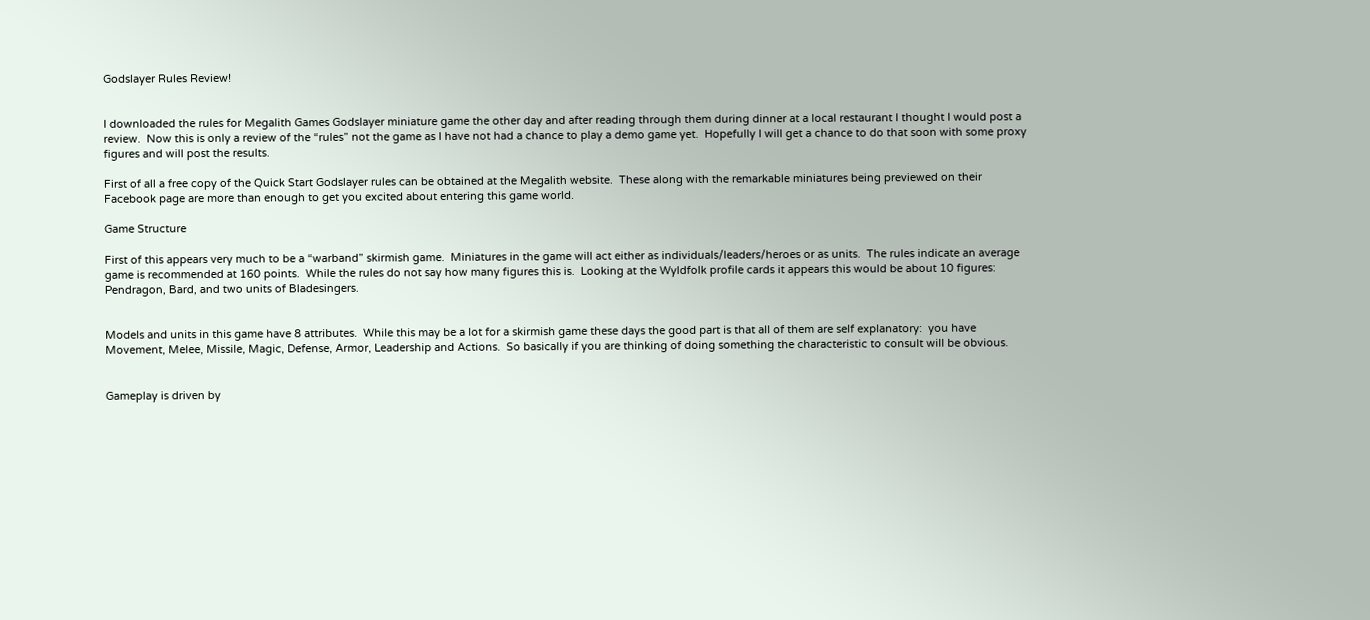Godslayer Rules Review!


I downloaded the rules for Megalith Games Godslayer miniature game the other day and after reading through them during dinner at a local restaurant I thought I would post a review.  Now this is only a review of the “rules” not the game as I have not had a chance to play a demo game yet.  Hopefully I will get a chance to do that soon with some proxy figures and will post the results.

First of all a free copy of the Quick Start Godslayer rules can be obtained at the Megalith website.  These along with the remarkable miniatures being previewed on their Facebook page are more than enough to get you excited about entering this game world.

Game Structure

First of this appears very much to be a “warband” skirmish game.  Miniatures in the game will act either as individuals/leaders/heroes or as units.  The rules indicate an average game is recommended at 160 points.  While the rules do not say how many figures this is.  Looking at the Wyldfolk profile cards it appears this would be about 10 figures:  Pendragon, Bard, and two units of Bladesingers.


Models and units in this game have 8 attributes.  While this may be a lot for a skirmish game these days the good part is that all of them are self explanatory:  you have Movement, Melee, Missile, Magic, Defense, Armor, Leadership and Actions.  So basically if you are thinking of doing something the characteristic to consult will be obvious.


Gameplay is driven by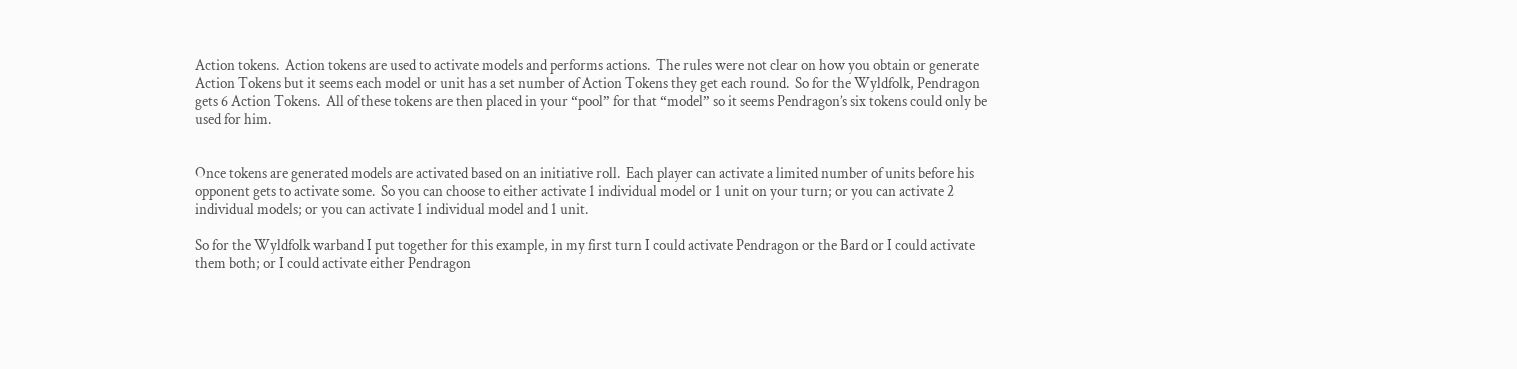Action tokens.  Action tokens are used to activate models and performs actions.  The rules were not clear on how you obtain or generate Action Tokens but it seems each model or unit has a set number of Action Tokens they get each round.  So for the Wyldfolk, Pendragon gets 6 Action Tokens.  All of these tokens are then placed in your “pool” for that “model” so it seems Pendragon’s six tokens could only be used for him.


Once tokens are generated models are activated based on an initiative roll.  Each player can activate a limited number of units before his opponent gets to activate some.  So you can choose to either activate 1 individual model or 1 unit on your turn; or you can activate 2 individual models; or you can activate 1 individual model and 1 unit.

So for the Wyldfolk warband I put together for this example, in my first turn I could activate Pendragon or the Bard or I could activate them both; or I could activate either Pendragon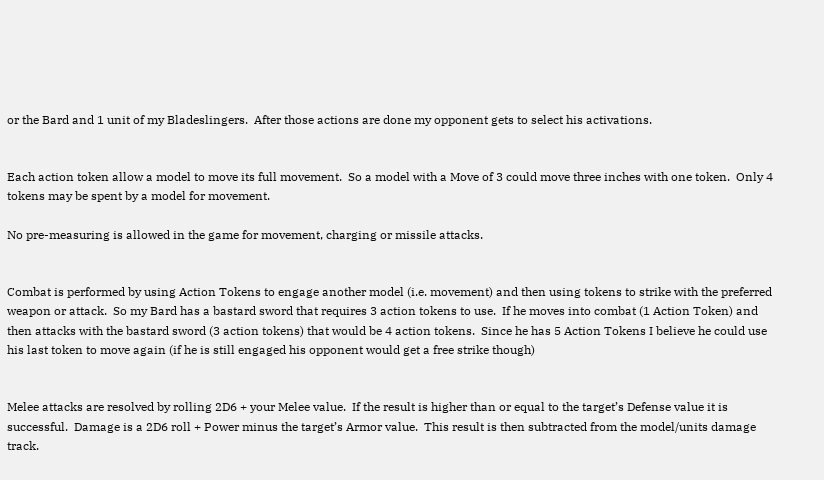or the Bard and 1 unit of my Bladeslingers.  After those actions are done my opponent gets to select his activations.


Each action token allow a model to move its full movement.  So a model with a Move of 3 could move three inches with one token.  Only 4 tokens may be spent by a model for movement.

No pre-measuring is allowed in the game for movement, charging or missile attacks.


Combat is performed by using Action Tokens to engage another model (i.e. movement) and then using tokens to strike with the preferred weapon or attack.  So my Bard has a bastard sword that requires 3 action tokens to use.  If he moves into combat (1 Action Token) and then attacks with the bastard sword (3 action tokens) that would be 4 action tokens.  Since he has 5 Action Tokens I believe he could use his last token to move again (if he is still engaged his opponent would get a free strike though)


Melee attacks are resolved by rolling 2D6 + your Melee value.  If the result is higher than or equal to the target’s Defense value it is successful.  Damage is a 2D6 roll + Power minus the target’s Armor value.  This result is then subtracted from the model/units damage track.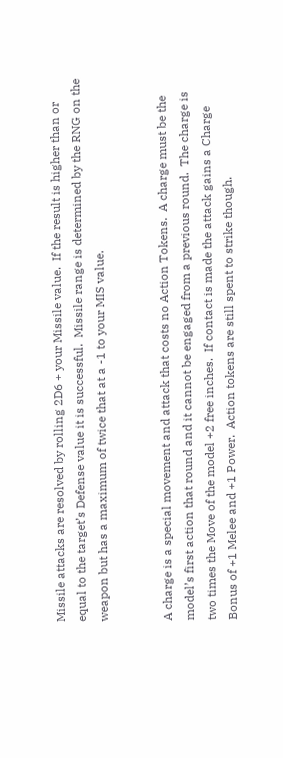Missile attacks are resolved by rolling 2D6 + your Missile value.  If the result is higher than or equal to the target’s Defense value it is successful.  Missile range is determined by the RNG on the weapon but has a maximum of twice that at a -1 to your MIS value.


A charge is a special movement and attack that costs no Action Tokens.  A charge must be the model’s first action that round and it cannot be engaged from a previous round.  The charge is two times the Move of the model +2 free inches.  If contact is made the attack gains a Charge Bonus of +1 Melee and +1 Power.  Action tokens are still spent to strike though.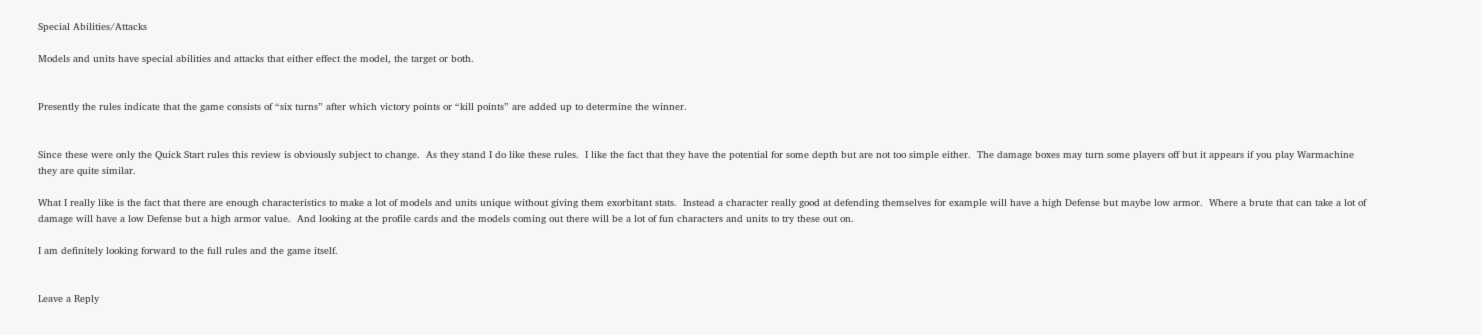Special Abilities/Attacks

Models and units have special abilities and attacks that either effect the model, the target or both.


Presently the rules indicate that the game consists of “six turns” after which victory points or “kill points” are added up to determine the winner.


Since these were only the Quick Start rules this review is obviously subject to change.  As they stand I do like these rules.  I like the fact that they have the potential for some depth but are not too simple either.  The damage boxes may turn some players off but it appears if you play Warmachine they are quite similar.

What I really like is the fact that there are enough characteristics to make a lot of models and units unique without giving them exorbitant stats.  Instead a character really good at defending themselves for example will have a high Defense but maybe low armor.  Where a brute that can take a lot of damage will have a low Defense but a high armor value.  And looking at the profile cards and the models coming out there will be a lot of fun characters and units to try these out on.

I am definitely looking forward to the full rules and the game itself.


Leave a Reply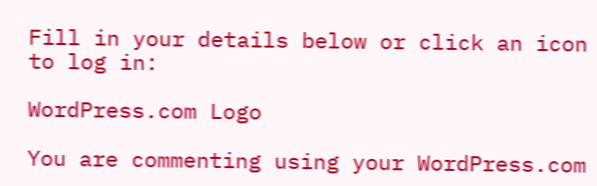Fill in your details below or click an icon to log in:

WordPress.com Logo

You are commenting using your WordPress.com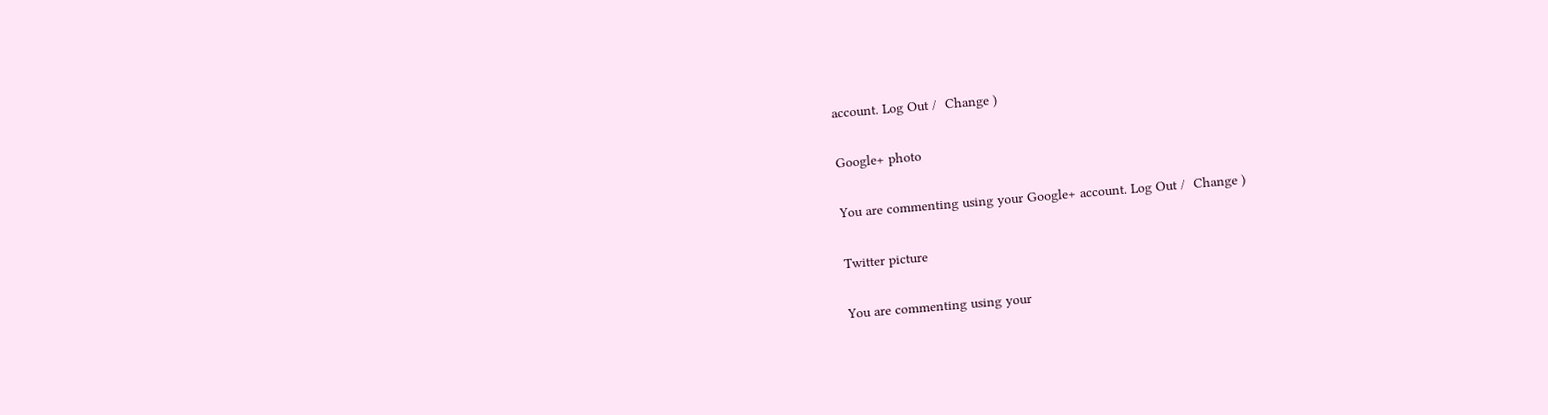account. Log Out /  Change )

Google+ photo

You are commenting using your Google+ account. Log Out /  Change )

Twitter picture

You are commenting using your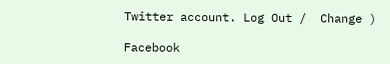Twitter account. Log Out /  Change )

Facebook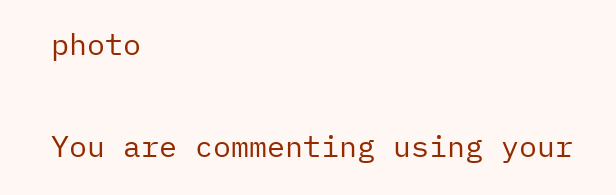photo

You are commenting using your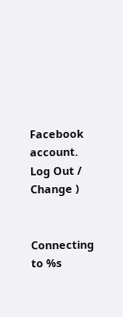Facebook account. Log Out /  Change )


Connecting to %s